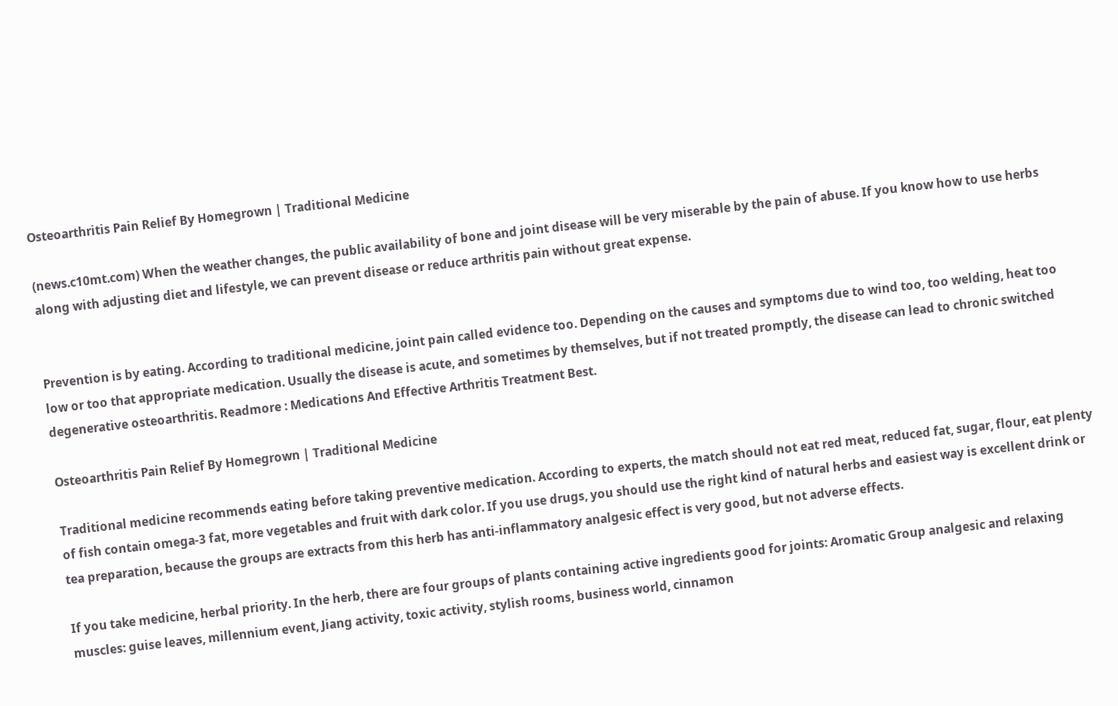Osteoarthritis Pain Relief By Homegrown | Traditional Medicine

(news.c10mt.com) When the weather changes, the public availability of bone and joint disease will be very miserable by the pain of abuse. If you know how to use herbs along with adjusting diet and lifestyle, we can prevent disease or reduce arthritis pain without great expense.


Prevention is by eating. According to traditional medicine, joint pain called evidence too. Depending on the causes and symptoms due to wind too, too welding, heat too low or too that appropriate medication. Usually the disease is acute, and sometimes by themselves, but if not treated promptly, the disease can lead to chronic switched degenerative osteoarthritis. Readmore : Medications And Effective Arthritis Treatment Best.

Osteoarthritis Pain Relief By Homegrown | Traditional Medicine

Traditional medicine recommends eating before taking preventive medication. According to experts, the match should not eat red meat, reduced fat, sugar, flour, eat plenty of fish contain omega-3 fat, more vegetables and fruit with dark color. If you use drugs, you should use the right kind of natural herbs and easiest way is excellent drink or tea preparation, because the groups are extracts from this herb has anti-inflammatory analgesic effect is very good, but not adverse effects.

If you take medicine, herbal priority. In the herb, there are four groups of plants containing active ingredients good for joints: Aromatic Group analgesic and relaxing muscles: guise leaves, millennium event, Jiang activity, toxic activity, stylish rooms, business world, cinnamon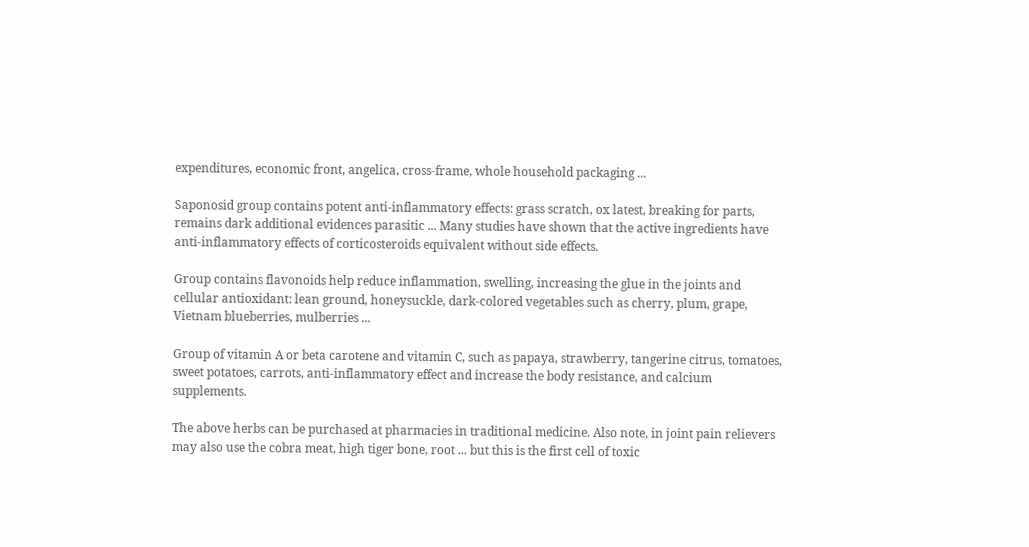expenditures, economic front, angelica, cross-frame, whole household packaging ...

Saponosid group contains potent anti-inflammatory effects: grass scratch, ox latest, breaking for parts, remains dark additional evidences parasitic ... Many studies have shown that the active ingredients have anti-inflammatory effects of corticosteroids equivalent without side effects.

Group contains flavonoids help reduce inflammation, swelling, increasing the glue in the joints and cellular antioxidant: lean ground, honeysuckle, dark-colored vegetables such as cherry, plum, grape, Vietnam blueberries, mulberries ...

Group of vitamin A or beta carotene and vitamin C, such as papaya, strawberry, tangerine citrus, tomatoes, sweet potatoes, carrots, anti-inflammatory effect and increase the body resistance, and calcium supplements.

The above herbs can be purchased at pharmacies in traditional medicine. Also note, in joint pain relievers may also use the cobra meat, high tiger bone, root ... but this is the first cell of toxic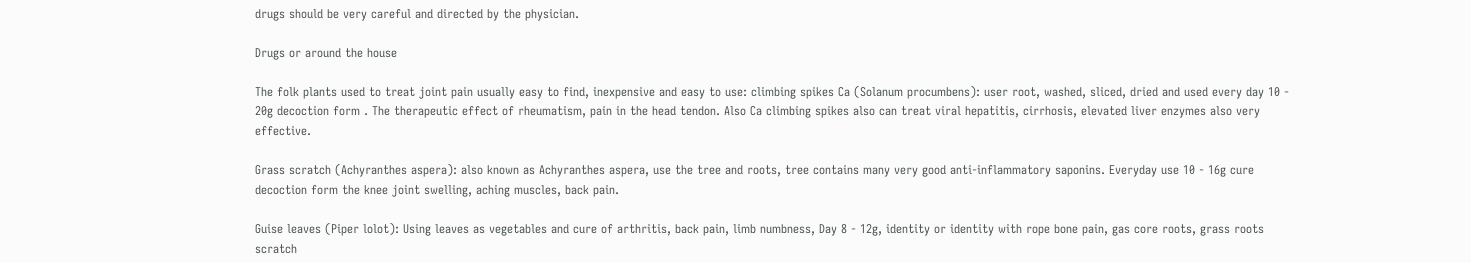drugs should be very careful and directed by the physician.

Drugs or around the house

The folk plants used to treat joint pain usually easy to find, inexpensive and easy to use: climbing spikes Ca (Solanum procumbens): user root, washed, sliced, dried and used every day 10 - 20g decoction form . The therapeutic effect of rheumatism, pain in the head tendon. Also Ca climbing spikes also can treat viral hepatitis, cirrhosis, elevated liver enzymes also very effective.

Grass scratch (Achyranthes aspera): also known as Achyranthes aspera, use the tree and roots, tree contains many very good anti-inflammatory saponins. Everyday use 10 - 16g cure decoction form the knee joint swelling, aching muscles, back pain.

Guise leaves (Piper lolot): Using leaves as vegetables and cure of arthritis, back pain, limb numbness, Day 8 - 12g, identity or identity with rope bone pain, gas core roots, grass roots scratch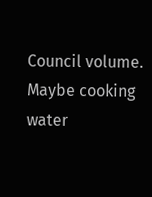Council volume. Maybe cooking water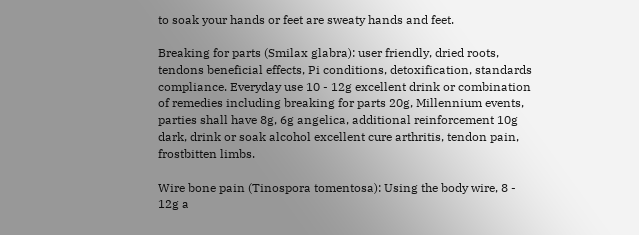to soak your hands or feet are sweaty hands and feet.

Breaking for parts (Smilax glabra): user friendly, dried roots, tendons beneficial effects, Pi conditions, detoxification, standards compliance. Everyday use 10 - 12g excellent drink or combination of remedies including breaking for parts 20g, Millennium events, parties shall have 8g, 6g angelica, additional reinforcement 10g dark, drink or soak alcohol excellent cure arthritis, tendon pain, frostbitten limbs.

Wire bone pain (Tinospora tomentosa): Using the body wire, 8 - 12g a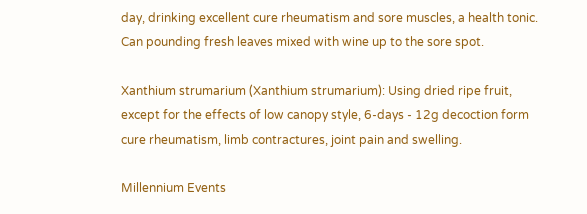day, drinking excellent cure rheumatism and sore muscles, a health tonic. Can pounding fresh leaves mixed with wine up to the sore spot.

Xanthium strumarium (Xanthium strumarium): Using dried ripe fruit, except for the effects of low canopy style, 6-days - 12g decoction form cure rheumatism, limb contractures, joint pain and swelling.

Millennium Events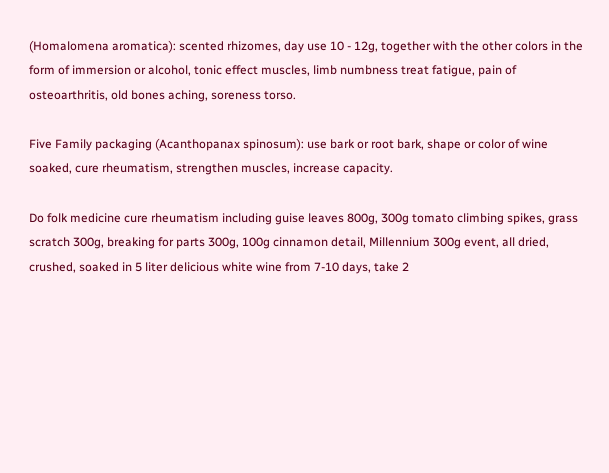(Homalomena aromatica): scented rhizomes, day use 10 - 12g, together with the other colors in the form of immersion or alcohol, tonic effect muscles, limb numbness treat fatigue, pain of osteoarthritis, old bones aching, soreness torso.

Five Family packaging (Acanthopanax spinosum): use bark or root bark, shape or color of wine soaked, cure rheumatism, strengthen muscles, increase capacity.

Do folk medicine cure rheumatism including guise leaves 800g, 300g tomato climbing spikes, grass scratch 300g, breaking for parts 300g, 100g cinnamon detail, Millennium 300g event, all dried, crushed, soaked in 5 liter delicious white wine from 7-10 days, take 2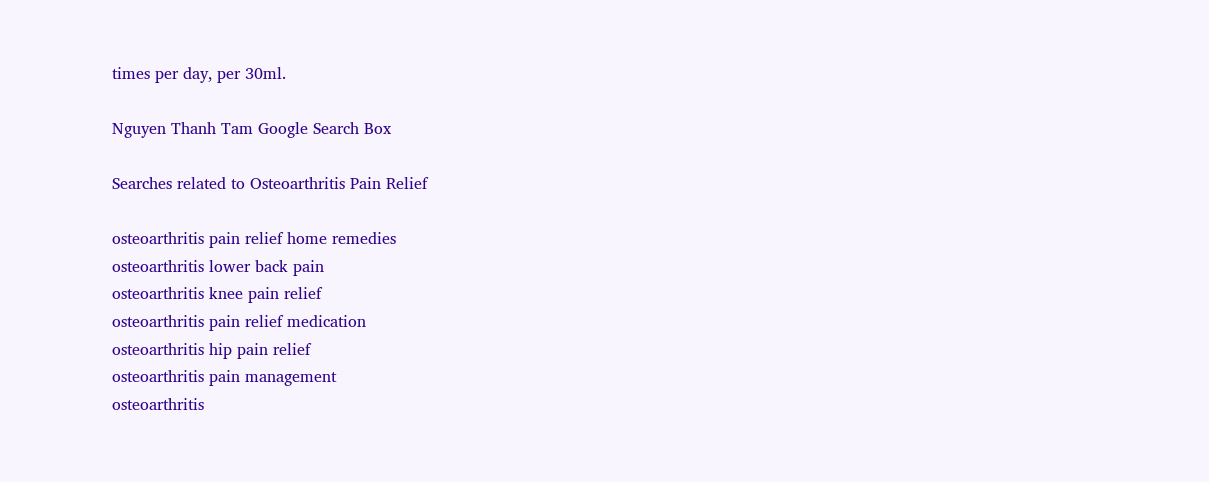times per day, per 30ml.

Nguyen Thanh Tam Google Search Box

Searches related to Osteoarthritis Pain Relief

osteoarthritis pain relief home remedies
osteoarthritis lower back pain
osteoarthritis knee pain relief
osteoarthritis pain relief medication
osteoarthritis hip pain relief
osteoarthritis pain management
osteoarthritis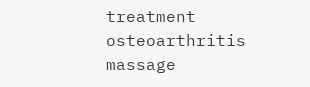treatment
osteoarthritis massage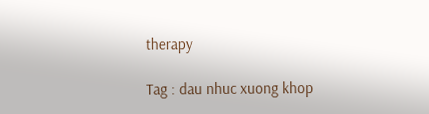therapy

Tag : dau nhuc xuong khop